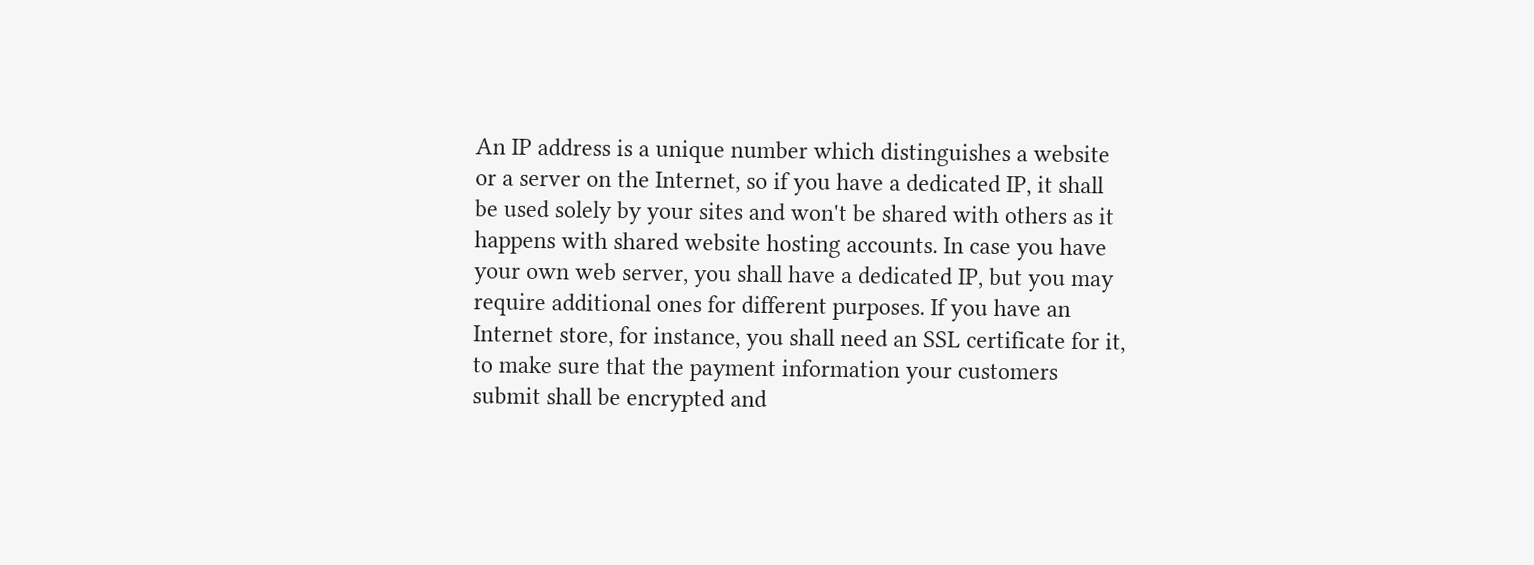An IP address is a unique number which distinguishes a website or a server on the Internet, so if you have a dedicated IP, it shall be used solely by your sites and won't be shared with others as it happens with shared website hosting accounts. In case you have your own web server, you shall have a dedicated IP, but you may require additional ones for different purposes. If you have an Internet store, for instance, you shall need an SSL certificate for it, to make sure that the payment information your customers submit shall be encrypted and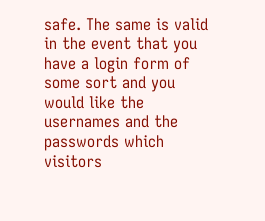safe. The same is valid in the event that you have a login form of some sort and you would like the usernames and the passwords which visitors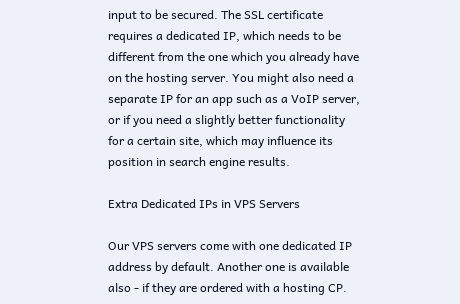input to be secured. The SSL certificate requires a dedicated IP, which needs to be different from the one which you already have on the hosting server. You might also need a separate IP for an app such as a VoIP server, or if you need a slightly better functionality for a certain site, which may influence its position in search engine results.

Extra Dedicated IPs in VPS Servers

Our VPS servers come with one dedicated IP address by default. Another one is available also - if they are ordered with a hosting CP.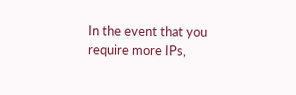In the event that you require more IPs,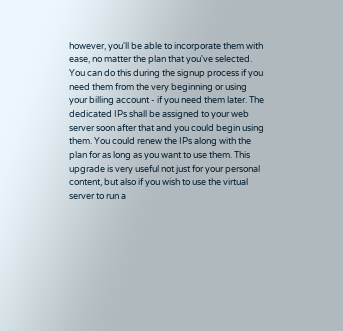however, you'll be able to incorporate them with ease, no matter the plan that you've selected. You can do this during the signup process if you need them from the very beginning or using your billing account - if you need them later. The dedicated IPs shall be assigned to your web server soon after that and you could begin using them. You could renew the IPs along with the plan for as long as you want to use them. This upgrade is very useful not just for your personal content, but also if you wish to use the virtual server to run a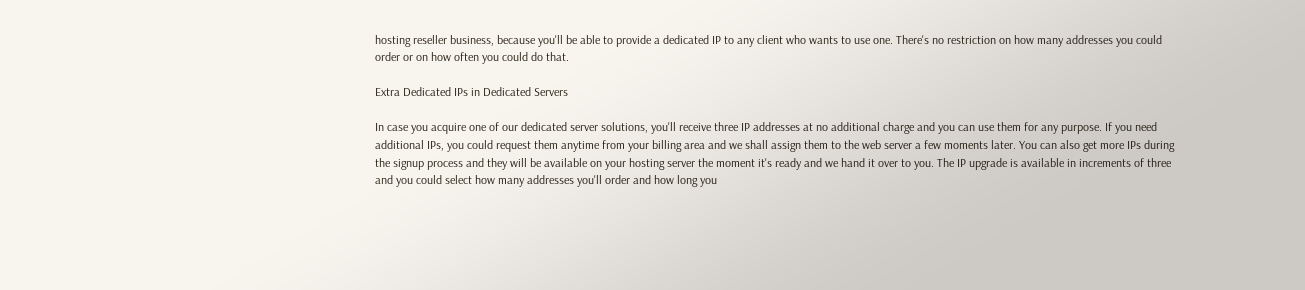hosting reseller business, because you'll be able to provide a dedicated IP to any client who wants to use one. There's no restriction on how many addresses you could order or on how often you could do that.

Extra Dedicated IPs in Dedicated Servers

In case you acquire one of our dedicated server solutions, you'll receive three IP addresses at no additional charge and you can use them for any purpose. If you need additional IPs, you could request them anytime from your billing area and we shall assign them to the web server a few moments later. You can also get more IPs during the signup process and they will be available on your hosting server the moment it's ready and we hand it over to you. The IP upgrade is available in increments of three and you could select how many addresses you'll order and how long you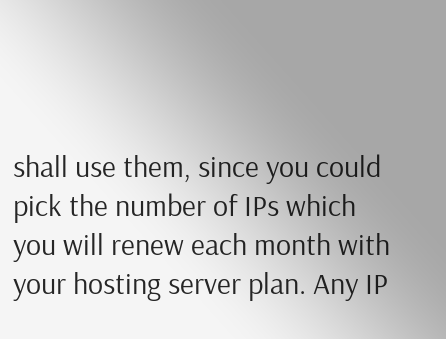shall use them, since you could pick the number of IPs which you will renew each month with your hosting server plan. Any IP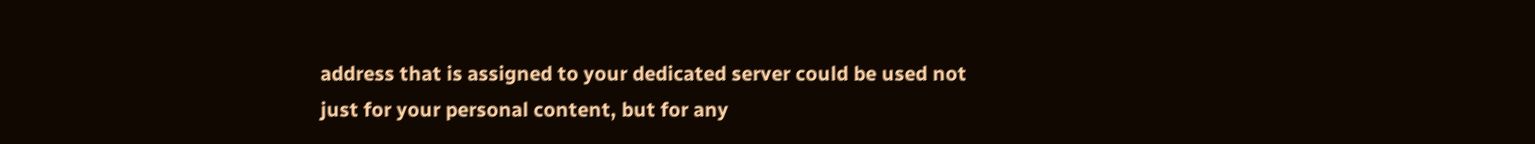address that is assigned to your dedicated server could be used not just for your personal content, but for any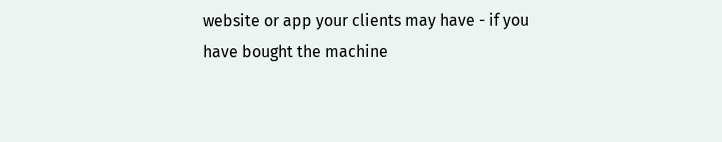website or app your clients may have - if you have bought the machine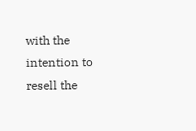with the intention to resell the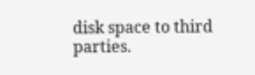disk space to third parties.